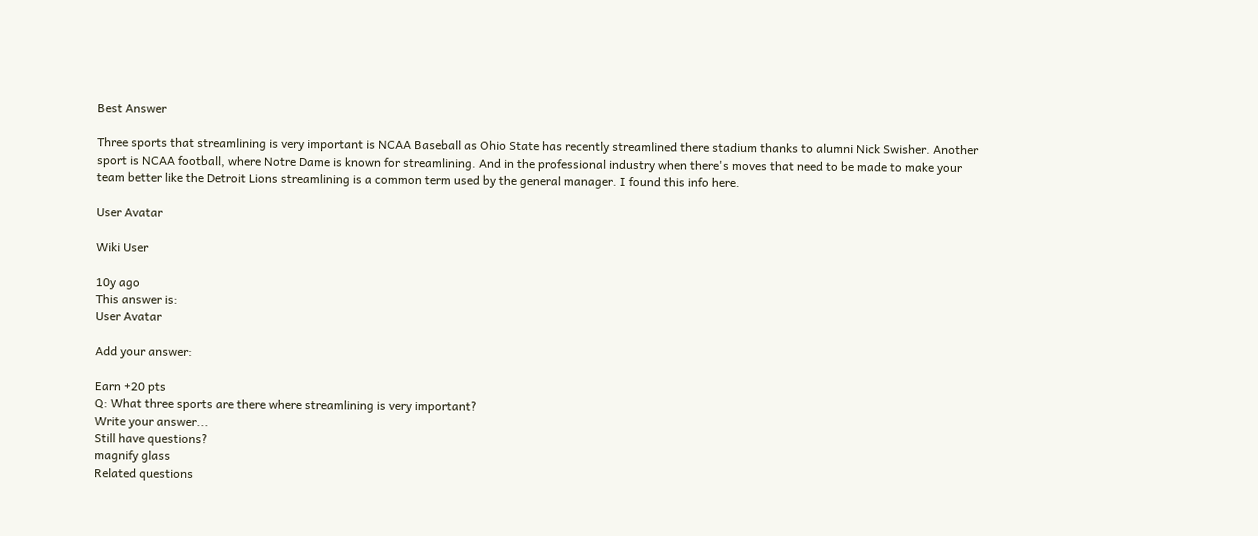Best Answer

Three sports that streamlining is very important is NCAA Baseball as Ohio State has recently streamlined there stadium thanks to alumni Nick Swisher. Another sport is NCAA football, where Notre Dame is known for streamlining. And in the professional industry when there's moves that need to be made to make your team better like the Detroit Lions streamlining is a common term used by the general manager. I found this info here.

User Avatar

Wiki User

10y ago
This answer is:
User Avatar

Add your answer:

Earn +20 pts
Q: What three sports are there where streamlining is very important?
Write your answer...
Still have questions?
magnify glass
Related questions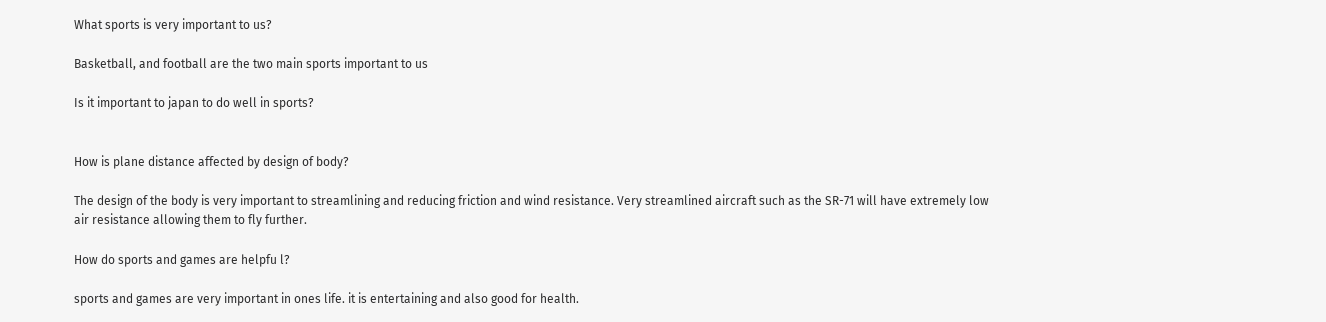What sports is very important to us?

Basketball, and football are the two main sports important to us

Is it important to japan to do well in sports?


How is plane distance affected by design of body?

The design of the body is very important to streamlining and reducing friction and wind resistance. Very streamlined aircraft such as the SR-71 will have extremely low air resistance allowing them to fly further.

How do sports and games are helpfu l?

sports and games are very important in ones life. it is entertaining and also good for health.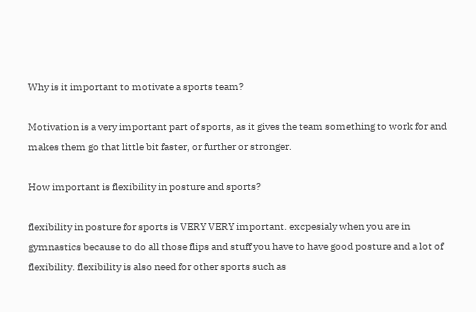Why is it important to motivate a sports team?

Motivation is a very important part of sports, as it gives the team something to work for and makes them go that little bit faster, or further or stronger.

How important is flexibility in posture and sports?

flexibility in posture for sports is VERY VERY important. excpesialy when you are in gymnastics because to do all those flips and stuff you have to have good posture and a lot of flexibility. flexibility is also need for other sports such as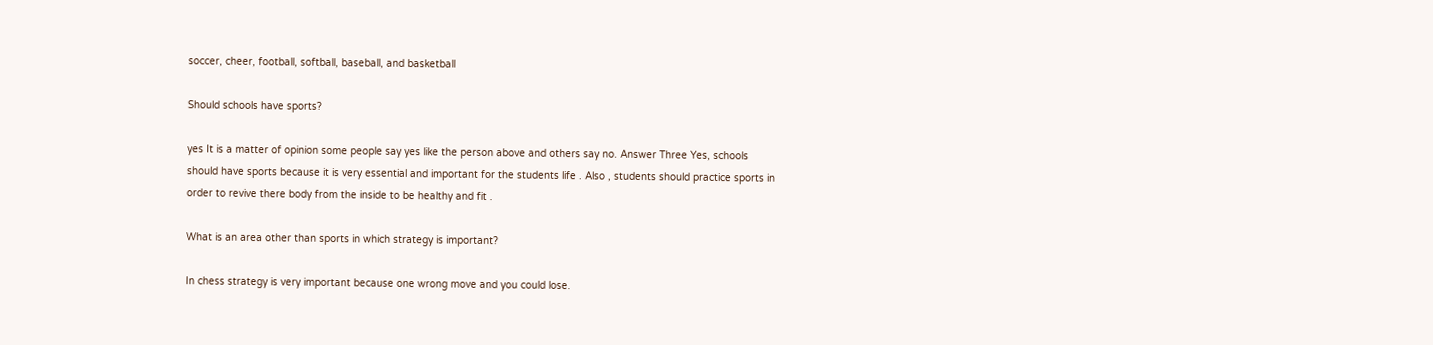soccer, cheer, football, softball, baseball, and basketball

Should schools have sports?

yes It is a matter of opinion some people say yes like the person above and others say no. Answer Three Yes, schools should have sports because it is very essential and important for the students life . Also , students should practice sports in order to revive there body from the inside to be healthy and fit .

What is an area other than sports in which strategy is important?

In chess strategy is very important because one wrong move and you could lose.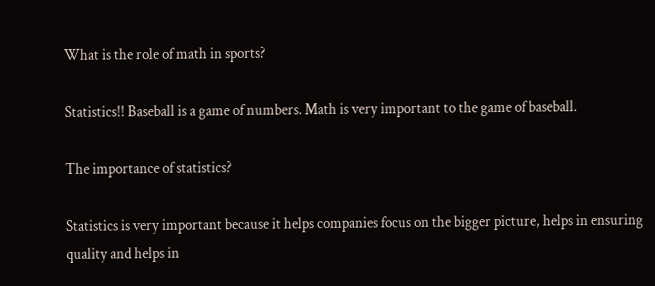What is the role of math in sports?

Statistics!! Baseball is a game of numbers. Math is very important to the game of baseball.

The importance of statistics?

Statistics is very important because it helps companies focus on the bigger picture, helps in ensuring quality and helps in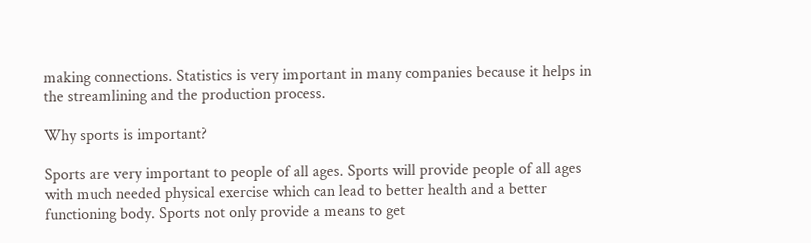making connections. Statistics is very important in many companies because it helps in the streamlining and the production process.

Why sports is important?

Sports are very important to people of all ages. Sports will provide people of all ages with much needed physical exercise which can lead to better health and a better functioning body. Sports not only provide a means to get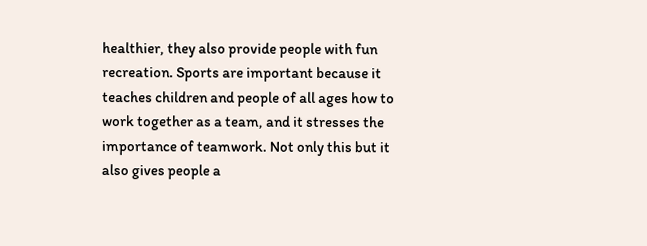healthier, they also provide people with fun recreation. Sports are important because it teaches children and people of all ages how to work together as a team, and it stresses the importance of teamwork. Not only this but it also gives people a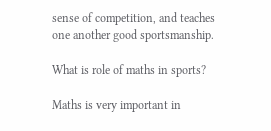sense of competition, and teaches one another good sportsmanship.

What is role of maths in sports?

Maths is very important in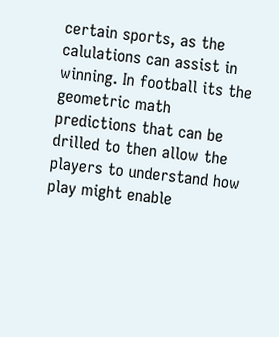certain sports, as the calulations can assist in winning. In football its the geometric math predictions that can be drilled to then allow the players to understand how play might enable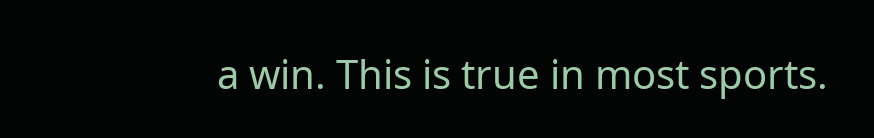a win. This is true in most sports.